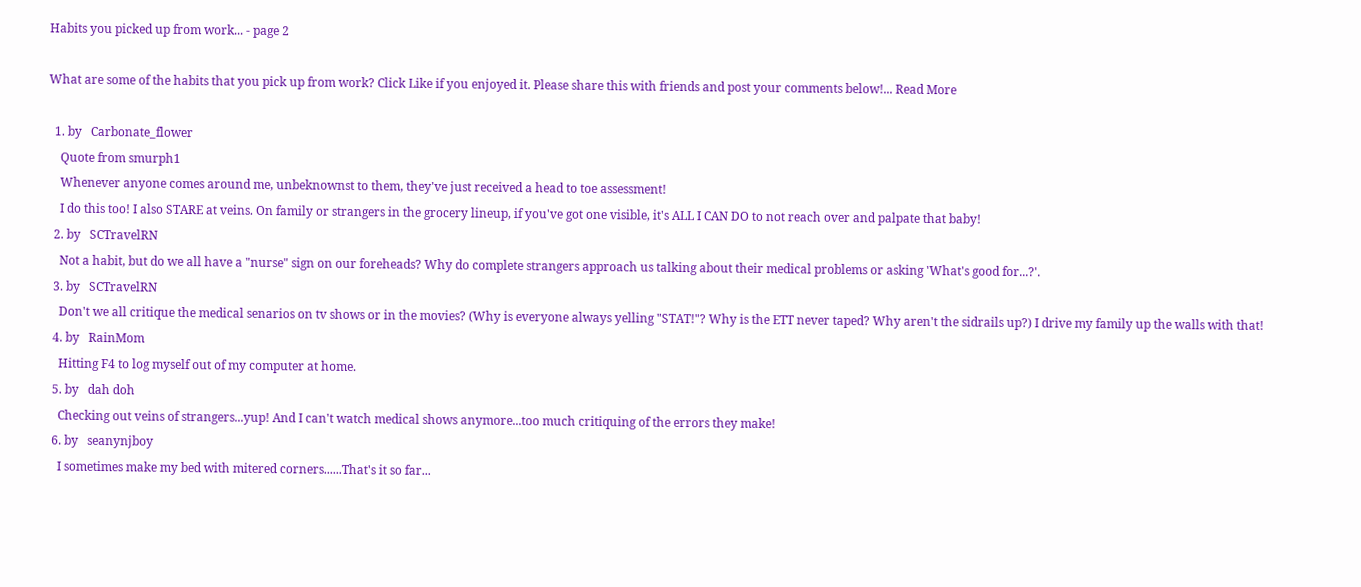Habits you picked up from work... - page 2

What are some of the habits that you pick up from work? Click Like if you enjoyed it. Please share this with friends and post your comments below!... Read More

  1. by   Carbonate_flower
    Quote from smurph1
    Whenever anyone comes around me, unbeknownst to them, they've just received a head to toe assessment!
    I do this too! I also STARE at veins. On family or strangers in the grocery lineup, if you've got one visible, it's ALL I CAN DO to not reach over and palpate that baby!
  2. by   SCTravelRN
    Not a habit, but do we all have a "nurse" sign on our foreheads? Why do complete strangers approach us talking about their medical problems or asking 'What's good for...?'.
  3. by   SCTravelRN
    Don't we all critique the medical senarios on tv shows or in the movies? (Why is everyone always yelling "STAT!"? Why is the ETT never taped? Why aren't the sidrails up?) I drive my family up the walls with that!
  4. by   RainMom
    Hitting F4 to log myself out of my computer at home.
  5. by   dah doh
    Checking out veins of strangers...yup! And I can't watch medical shows anymore...too much critiquing of the errors they make!
  6. by   seanynjboy
    I sometimes make my bed with mitered corners......That's it so far...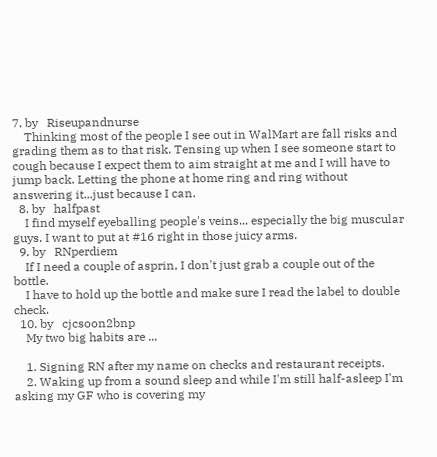7. by   Riseupandnurse
    Thinking most of the people I see out in WalMart are fall risks and grading them as to that risk. Tensing up when I see someone start to cough because I expect them to aim straight at me and I will have to jump back. Letting the phone at home ring and ring without answering it...just because I can.
  8. by   halfpast
    I find myself eyeballing people's veins... especially the big muscular guys. I want to put at #16 right in those juicy arms.
  9. by   RNperdiem
    If I need a couple of asprin, I don't just grab a couple out of the bottle.
    I have to hold up the bottle and make sure I read the label to double check.
  10. by   cjcsoon2bnp
    My two big habits are ...

    1. Signing RN after my name on checks and restaurant receipts.
    2. Waking up from a sound sleep and while I'm still half-asleep I'm asking my GF who is covering my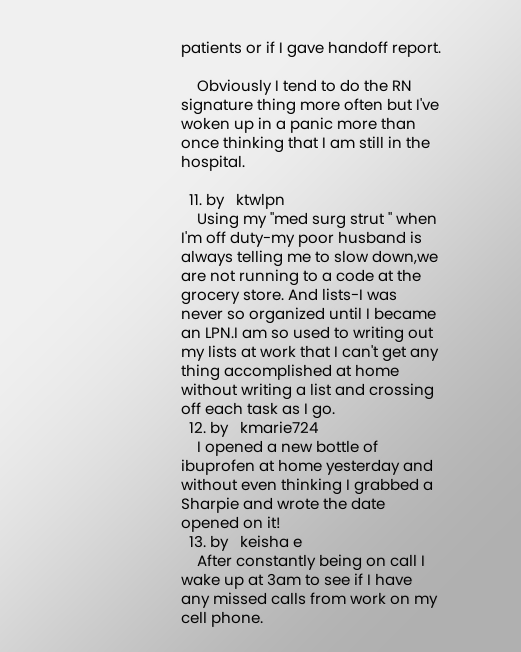patients or if I gave handoff report.

    Obviously I tend to do the RN signature thing more often but I've woken up in a panic more than once thinking that I am still in the hospital.

  11. by   ktwlpn
    Using my "med surg strut " when I'm off duty-my poor husband is always telling me to slow down,we are not running to a code at the grocery store. And lists-I was never so organized until I became an LPN.I am so used to writing out my lists at work that I can't get any thing accomplished at home without writing a list and crossing off each task as I go.
  12. by   kmarie724
    I opened a new bottle of ibuprofen at home yesterday and without even thinking I grabbed a Sharpie and wrote the date opened on it!
  13. by   keisha e
    After constantly being on call I wake up at 3am to see if I have any missed calls from work on my cell phone.